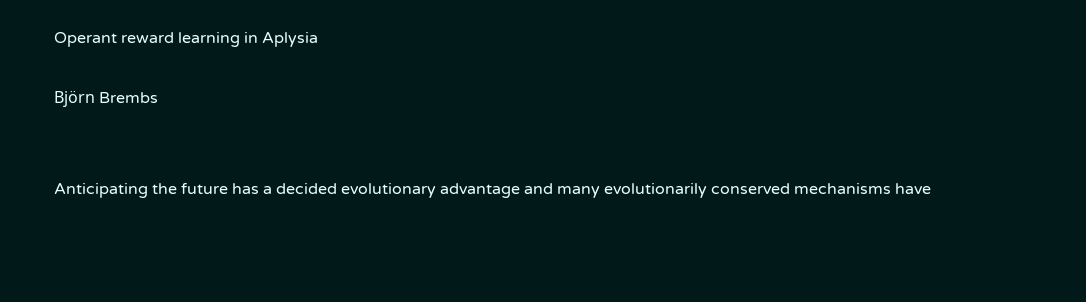Operant reward learning in Aplysia

Björn Brembs


Anticipating the future has a decided evolutionary advantage and many evolutionarily conserved mechanisms have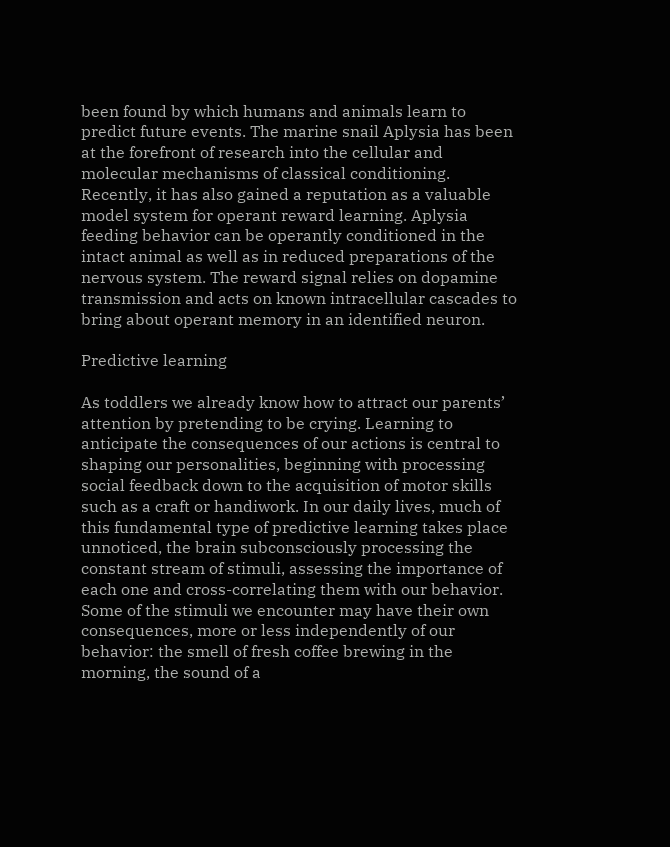been found by which humans and animals learn to predict future events. The marine snail Aplysia has been at the forefront of research into the cellular and molecular mechanisms of classical conditioning. Recently, it has also gained a reputation as a valuable model system for operant reward learning. Aplysia feeding behavior can be operantly conditioned in the intact animal as well as in reduced preparations of the nervous system. The reward signal relies on dopamine transmission and acts on known intracellular cascades to bring about operant memory in an identified neuron.

Predictive learning

As toddlers we already know how to attract our parents’ attention by pretending to be crying. Learning to anticipate the consequences of our actions is central to shaping our personalities, beginning with processing social feedback down to the acquisition of motor skills such as a craft or handiwork. In our daily lives, much of this fundamental type of predictive learning takes place unnoticed, the brain subconsciously processing the constant stream of stimuli, assessing the importance of each one and cross-correlating them with our behavior. Some of the stimuli we encounter may have their own consequences, more or less independently of our behavior: the smell of fresh coffee brewing in the morning, the sound of a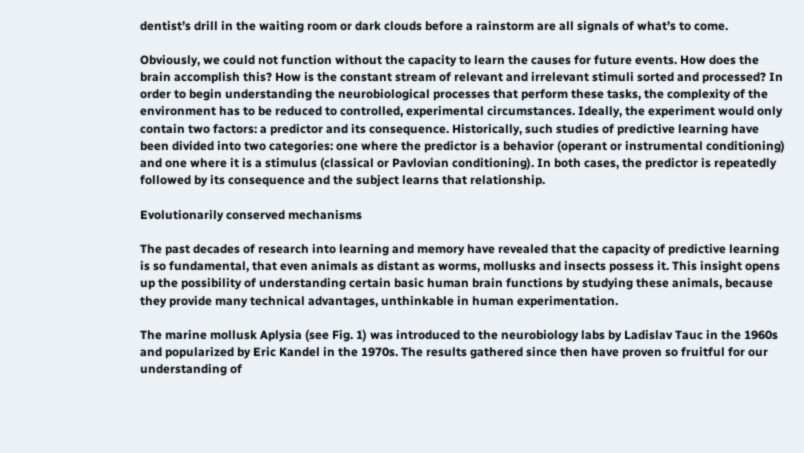dentist’s drill in the waiting room or dark clouds before a rainstorm are all signals of what’s to come.

Obviously, we could not function without the capacity to learn the causes for future events. How does the brain accomplish this? How is the constant stream of relevant and irrelevant stimuli sorted and processed? In order to begin understanding the neurobiological processes that perform these tasks, the complexity of the environment has to be reduced to controlled, experimental circumstances. Ideally, the experiment would only contain two factors: a predictor and its consequence. Historically, such studies of predictive learning have been divided into two categories: one where the predictor is a behavior (operant or instrumental conditioning) and one where it is a stimulus (classical or Pavlovian conditioning). In both cases, the predictor is repeatedly followed by its consequence and the subject learns that relationship.

Evolutionarily conserved mechanisms

The past decades of research into learning and memory have revealed that the capacity of predictive learning is so fundamental, that even animals as distant as worms, mollusks and insects possess it. This insight opens up the possibility of understanding certain basic human brain functions by studying these animals, because they provide many technical advantages, unthinkable in human experimentation.

The marine mollusk Aplysia (see Fig. 1) was introduced to the neurobiology labs by Ladislav Tauc in the 1960s and popularized by Eric Kandel in the 1970s. The results gathered since then have proven so fruitful for our understanding of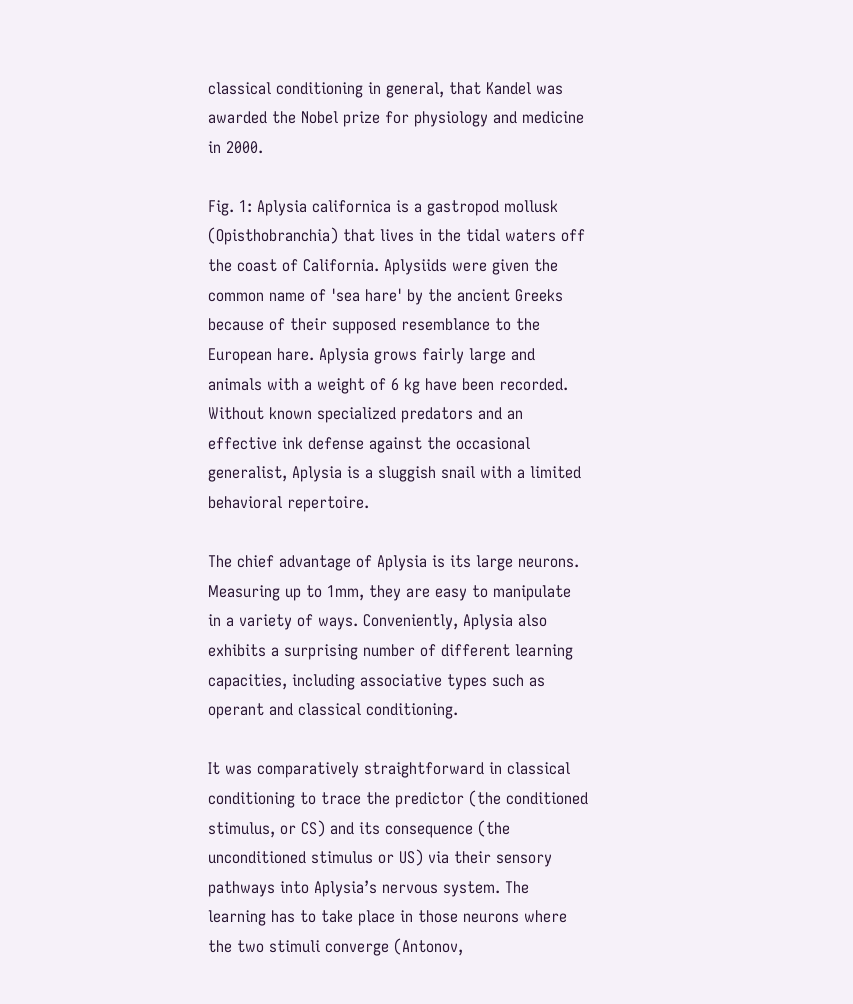classical conditioning in general, that Kandel was awarded the Nobel prize for physiology and medicine in 2000.

Fig. 1: Aplysia californica is a gastropod mollusk (Opisthobranchia) that lives in the tidal waters off the coast of California. Aplysiids were given the common name of 'sea hare' by the ancient Greeks because of their supposed resemblance to the European hare. Aplysia grows fairly large and animals with a weight of 6 kg have been recorded. Without known specialized predators and an effective ink defense against the occasional generalist, Aplysia is a sluggish snail with a limited behavioral repertoire.

The chief advantage of Aplysia is its large neurons. Measuring up to 1mm, they are easy to manipulate in a variety of ways. Conveniently, Aplysia also exhibits a surprising number of different learning capacities, including associative types such as operant and classical conditioning.

It was comparatively straightforward in classical conditioning to trace the predictor (the conditioned stimulus, or CS) and its consequence (the unconditioned stimulus or US) via their sensory pathways into Aplysia’s nervous system. The learning has to take place in those neurons where the two stimuli converge (Antonov,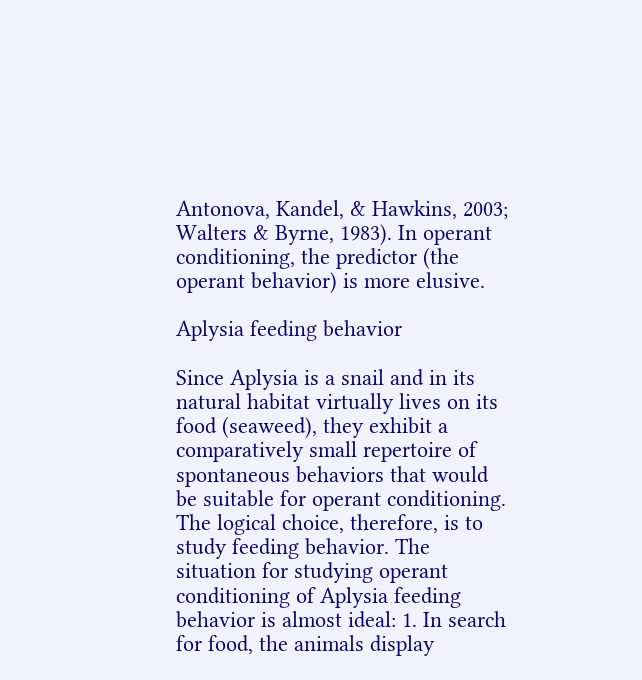Antonova, Kandel, & Hawkins, 2003; Walters & Byrne, 1983). In operant conditioning, the predictor (the operant behavior) is more elusive.

Aplysia feeding behavior

Since Aplysia is a snail and in its natural habitat virtually lives on its food (seaweed), they exhibit a comparatively small repertoire of spontaneous behaviors that would be suitable for operant conditioning. The logical choice, therefore, is to study feeding behavior. The situation for studying operant conditioning of Aplysia feeding behavior is almost ideal: 1. In search for food, the animals display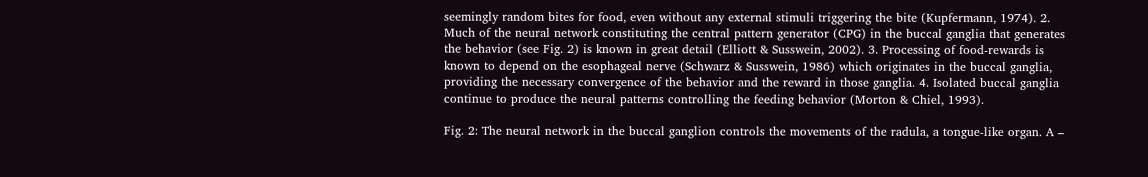seemingly random bites for food, even without any external stimuli triggering the bite (Kupfermann, 1974). 2. Much of the neural network constituting the central pattern generator (CPG) in the buccal ganglia that generates the behavior (see Fig. 2) is known in great detail (Elliott & Susswein, 2002). 3. Processing of food-rewards is known to depend on the esophageal nerve (Schwarz & Susswein, 1986) which originates in the buccal ganglia, providing the necessary convergence of the behavior and the reward in those ganglia. 4. Isolated buccal ganglia continue to produce the neural patterns controlling the feeding behavior (Morton & Chiel, 1993).

Fig. 2: The neural network in the buccal ganglion controls the movements of the radula, a tongue-like organ. A –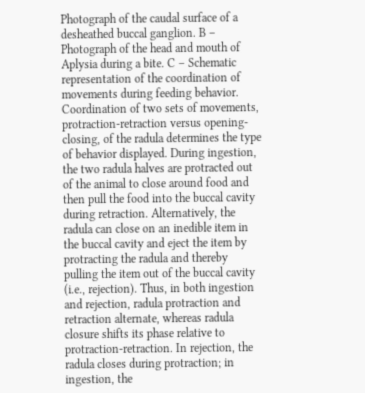Photograph of the caudal surface of a desheathed buccal ganglion. B – Photograph of the head and mouth of Aplysia during a bite. C – Schematic representation of the coordination of movements during feeding behavior. Coordination of two sets of movements, protraction-retraction versus opening-closing, of the radula determines the type of behavior displayed. During ingestion, the two radula halves are protracted out of the animal to close around food and then pull the food into the buccal cavity during retraction. Alternatively, the radula can close on an inedible item in the buccal cavity and eject the item by protracting the radula and thereby pulling the item out of the buccal cavity (i.e., rejection). Thus, in both ingestion and rejection, radula protraction and retraction alternate, whereas radula closure shifts its phase relative to protraction-retraction. In rejection, the radula closes during protraction; in ingestion, the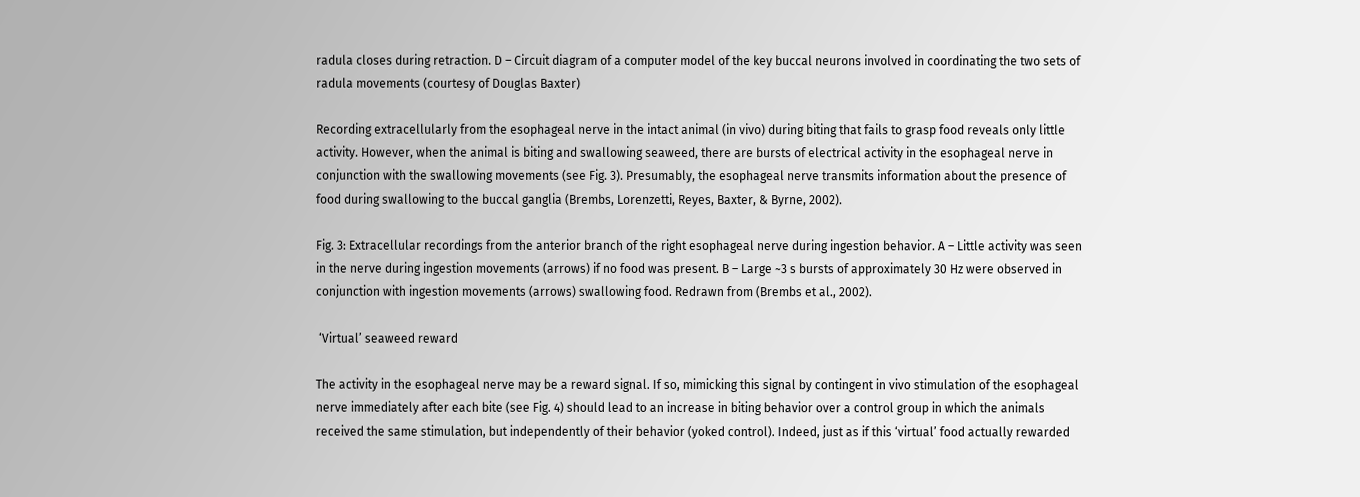radula closes during retraction. D – Circuit diagram of a computer model of the key buccal neurons involved in coordinating the two sets of radula movements (courtesy of Douglas Baxter)

Recording extracellularly from the esophageal nerve in the intact animal (in vivo) during biting that fails to grasp food reveals only little activity. However, when the animal is biting and swallowing seaweed, there are bursts of electrical activity in the esophageal nerve in conjunction with the swallowing movements (see Fig. 3). Presumably, the esophageal nerve transmits information about the presence of food during swallowing to the buccal ganglia (Brembs, Lorenzetti, Reyes, Baxter, & Byrne, 2002).

Fig. 3: Extracellular recordings from the anterior branch of the right esophageal nerve during ingestion behavior. A – Little activity was seen in the nerve during ingestion movements (arrows) if no food was present. B – Large ~3 s bursts of approximately 30 Hz were observed in conjunction with ingestion movements (arrows) swallowing food. Redrawn from (Brembs et al., 2002).

 ‘Virtual’ seaweed reward

The activity in the esophageal nerve may be a reward signal. If so, mimicking this signal by contingent in vivo stimulation of the esophageal nerve immediately after each bite (see Fig. 4) should lead to an increase in biting behavior over a control group in which the animals received the same stimulation, but independently of their behavior (yoked control). Indeed, just as if this ‘virtual’ food actually rewarded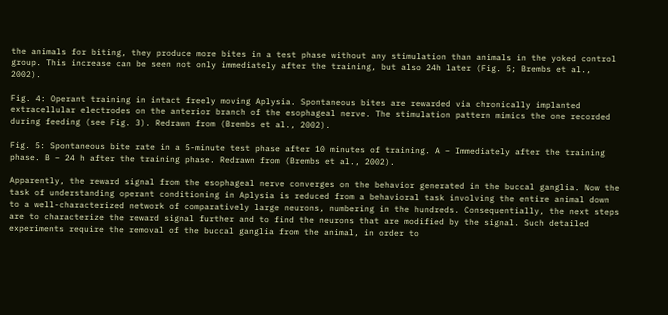the animals for biting, they produce more bites in a test phase without any stimulation than animals in the yoked control group. This increase can be seen not only immediately after the training, but also 24h later (Fig. 5; Brembs et al., 2002).

Fig. 4: Operant training in intact freely moving Aplysia. Spontaneous bites are rewarded via chronically implanted extracellular electrodes on the anterior branch of the esophageal nerve. The stimulation pattern mimics the one recorded during feeding (see Fig. 3). Redrawn from (Brembs et al., 2002).

Fig. 5: Spontaneous bite rate in a 5-minute test phase after 10 minutes of training. A – Immediately after the training phase. B – 24 h after the training phase. Redrawn from (Brembs et al., 2002).

Apparently, the reward signal from the esophageal nerve converges on the behavior generated in the buccal ganglia. Now the task of understanding operant conditioning in Aplysia is reduced from a behavioral task involving the entire animal down to a well-characterized network of comparatively large neurons, numbering in the hundreds. Consequentially, the next steps are to characterize the reward signal further and to find the neurons that are modified by the signal. Such detailed experiments require the removal of the buccal ganglia from the animal, in order to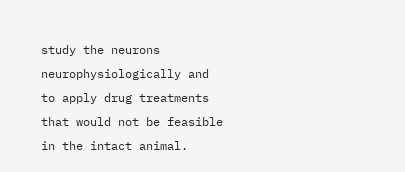study the neurons neurophysiologically and to apply drug treatments that would not be feasible in the intact animal.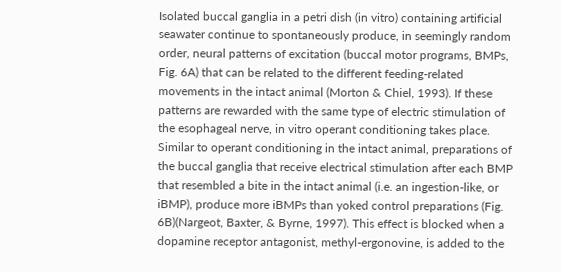Isolated buccal ganglia in a petri dish (in vitro) containing artificial seawater continue to spontaneously produce, in seemingly random order, neural patterns of excitation (buccal motor programs, BMPs, Fig. 6A) that can be related to the different feeding-related movements in the intact animal (Morton & Chiel, 1993). If these patterns are rewarded with the same type of electric stimulation of the esophageal nerve, in vitro operant conditioning takes place. Similar to operant conditioning in the intact animal, preparations of the buccal ganglia that receive electrical stimulation after each BMP that resembled a bite in the intact animal (i.e. an ingestion-like, or iBMP), produce more iBMPs than yoked control preparations (Fig. 6B)(Nargeot, Baxter, & Byrne, 1997). This effect is blocked when a dopamine receptor antagonist, methyl-ergonovine, is added to the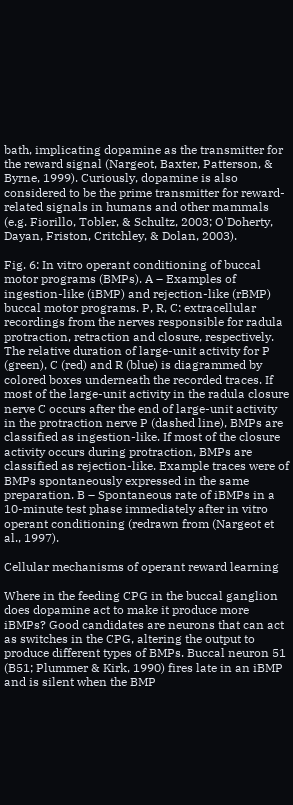bath, implicating dopamine as the transmitter for the reward signal (Nargeot, Baxter, Patterson, & Byrne, 1999). Curiously, dopamine is also considered to be the prime transmitter for reward-related signals in humans and other mammals (e.g. Fiorillo, Tobler, & Schultz, 2003; O'Doherty, Dayan, Friston, Critchley, & Dolan, 2003).

Fig. 6: In vitro operant conditioning of buccal motor programs (BMPs). A – Examples of ingestion-like (iBMP) and rejection-like (rBMP) buccal motor programs. P, R, C: extracellular recordings from the nerves responsible for radula protraction, retraction and closure, respectively. The relative duration of large-unit activity for P (green), C (red) and R (blue) is diagrammed by colored boxes underneath the recorded traces. If most of the large-unit activity in the radula closure nerve C occurs after the end of large-unit activity in the protraction nerve P (dashed line), BMPs are classified as ingestion-like. If most of the closure activity occurs during protraction, BMPs are classified as rejection-like. Example traces were of BMPs spontaneously expressed in the same preparation. B – Spontaneous rate of iBMPs in a 10-minute test phase immediately after in vitro operant conditioning (redrawn from (Nargeot et al., 1997).

Cellular mechanisms of operant reward learning

Where in the feeding CPG in the buccal ganglion does dopamine act to make it produce more iBMPs? Good candidates are neurons that can act as switches in the CPG, altering the output to produce different types of BMPs. Buccal neuron 51 (B51; Plummer & Kirk, 1990) fires late in an iBMP and is silent when the BMP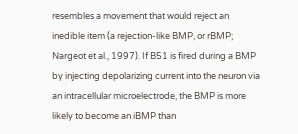resembles a movement that would reject an inedible item (a rejection-like BMP, or rBMP; Nargeot et al., 1997). If B51 is fired during a BMP by injecting depolarizing current into the neuron via an intracellular microelectrode, the BMP is more likely to become an iBMP than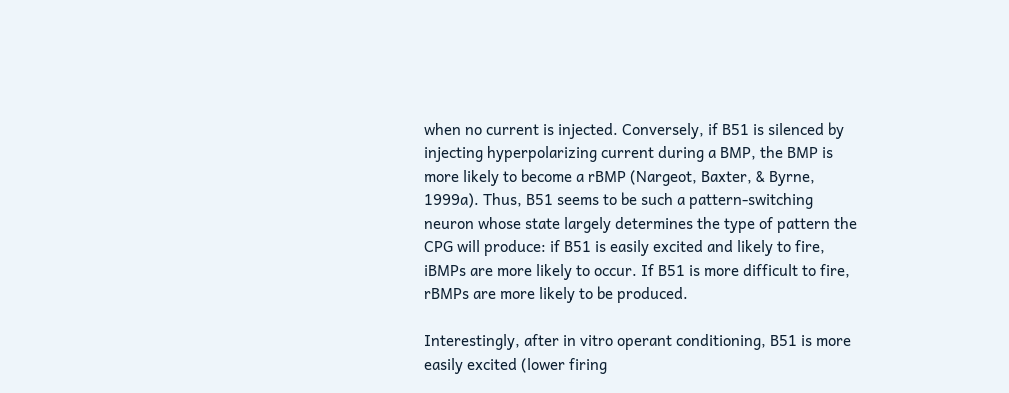when no current is injected. Conversely, if B51 is silenced by injecting hyperpolarizing current during a BMP, the BMP is more likely to become a rBMP (Nargeot, Baxter, & Byrne, 1999a). Thus, B51 seems to be such a pattern-switching neuron whose state largely determines the type of pattern the CPG will produce: if B51 is easily excited and likely to fire, iBMPs are more likely to occur. If B51 is more difficult to fire, rBMPs are more likely to be produced.

Interestingly, after in vitro operant conditioning, B51 is more easily excited (lower firing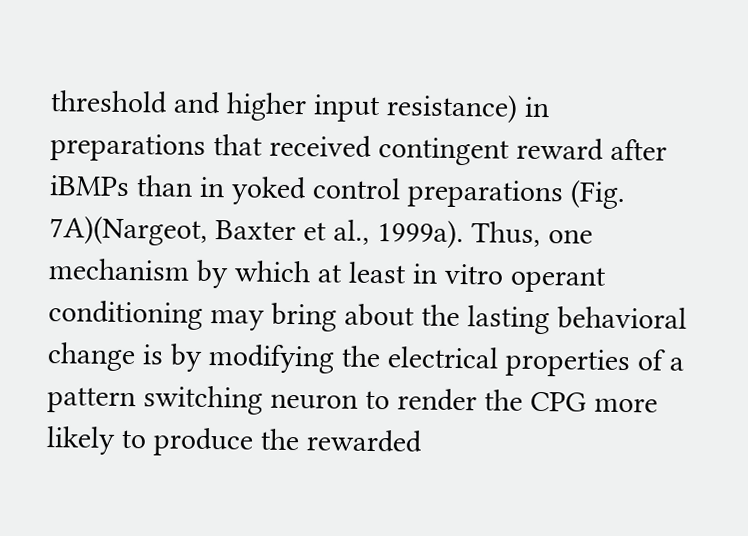threshold and higher input resistance) in preparations that received contingent reward after iBMPs than in yoked control preparations (Fig. 7A)(Nargeot, Baxter et al., 1999a). Thus, one mechanism by which at least in vitro operant conditioning may bring about the lasting behavioral change is by modifying the electrical properties of a pattern switching neuron to render the CPG more likely to produce the rewarded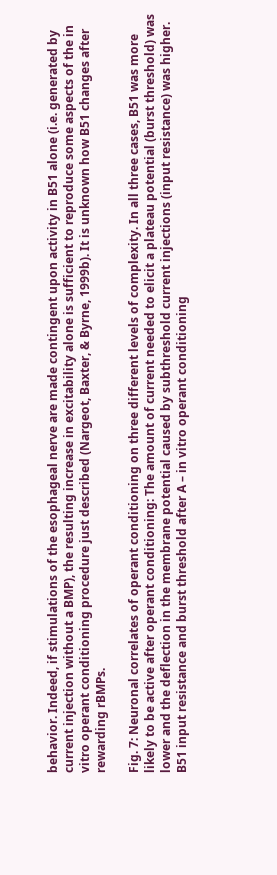behavior. Indeed, if stimulations of the esophageal nerve are made contingent upon activity in B51 alone (i.e. generated by current injection without a BMP), the resulting increase in excitability alone is sufficient to reproduce some aspects of the in vitro operant conditioning procedure just described (Nargeot, Baxter, & Byrne, 1999b). It is unknown how B51 changes after rewarding rBMPs.

Fig. 7: Neuronal correlates of operant conditioning on three different levels of complexity. In all three cases, B51 was more likely to be active after operant conditioning: The amount of current needed to elicit a plateau potential (burst threshold) was lower and the deflection in the membrane potential caused by subthreshold current injections (input resistance) was higher. B51 input resistance and burst threshold after A – in vitro operant conditioning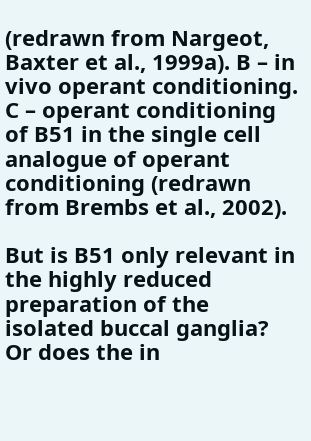(redrawn from Nargeot, Baxter et al., 1999a). B – in vivo operant conditioning. C – operant conditioning of B51 in the single cell analogue of operant conditioning (redrawn from Brembs et al., 2002).

But is B51 only relevant in the highly reduced preparation of the isolated buccal ganglia? Or does the in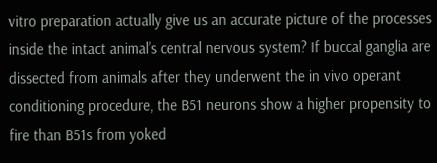vitro preparation actually give us an accurate picture of the processes inside the intact animal’s central nervous system? If buccal ganglia are dissected from animals after they underwent the in vivo operant conditioning procedure, the B51 neurons show a higher propensity to fire than B51s from yoked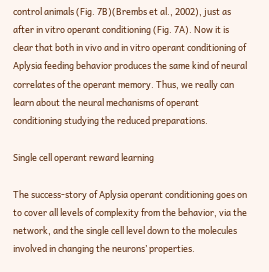control animals (Fig. 7B)(Brembs et al., 2002), just as after in vitro operant conditioning (Fig. 7A). Now it is clear that both in vivo and in vitro operant conditioning of Aplysia feeding behavior produces the same kind of neural correlates of the operant memory. Thus, we really can learn about the neural mechanisms of operant conditioning studying the reduced preparations.

Single cell operant reward learning

The success-story of Aplysia operant conditioning goes on to cover all levels of complexity from the behavior, via the network, and the single cell level down to the molecules involved in changing the neurons’ properties.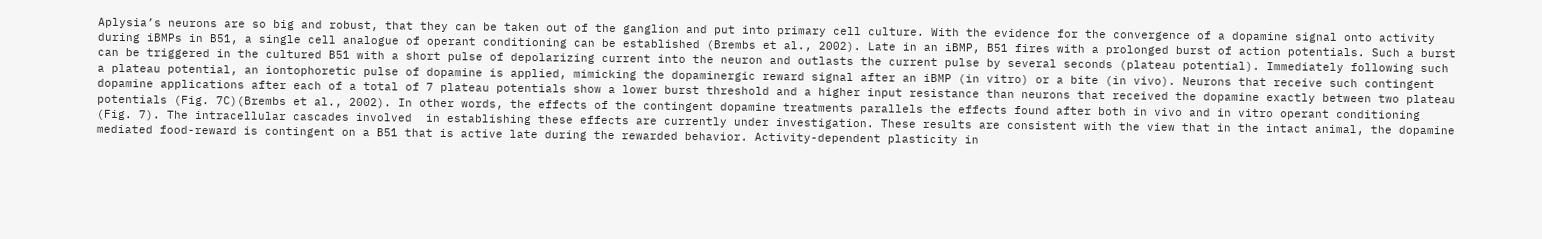Aplysia’s neurons are so big and robust, that they can be taken out of the ganglion and put into primary cell culture. With the evidence for the convergence of a dopamine signal onto activity during iBMPs in B51, a single cell analogue of operant conditioning can be established (Brembs et al., 2002). Late in an iBMP, B51 fires with a prolonged burst of action potentials. Such a burst can be triggered in the cultured B51 with a short pulse of depolarizing current into the neuron and outlasts the current pulse by several seconds (plateau potential). Immediately following such a plateau potential, an iontophoretic pulse of dopamine is applied, mimicking the dopaminergic reward signal after an iBMP (in vitro) or a bite (in vivo). Neurons that receive such contingent dopamine applications after each of a total of 7 plateau potentials show a lower burst threshold and a higher input resistance than neurons that received the dopamine exactly between two plateau potentials (Fig. 7C)(Brembs et al., 2002). In other words, the effects of the contingent dopamine treatments parallels the effects found after both in vivo and in vitro operant conditioning (Fig. 7). The intracellular cascades involved  in establishing these effects are currently under investigation. These results are consistent with the view that in the intact animal, the dopamine mediated food-reward is contingent on a B51 that is active late during the rewarded behavior. Activity-dependent plasticity in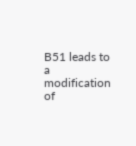B51 leads to a modification of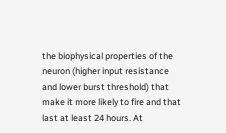the biophysical properties of the neuron (higher input resistance and lower burst threshold) that make it more likely to fire and that last at least 24 hours. At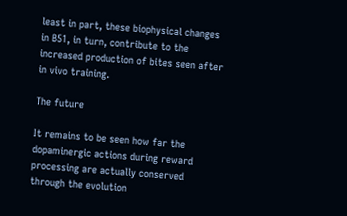least in part, these biophysical changes in B51, in turn, contribute to the increased production of bites seen after in vivo training.

The future

It remains to be seen how far the dopaminergic actions during reward processing are actually conserved through the evolution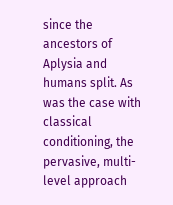since the ancestors of Aplysia and humans split. As was the case with classical conditioning, the pervasive, multi-level approach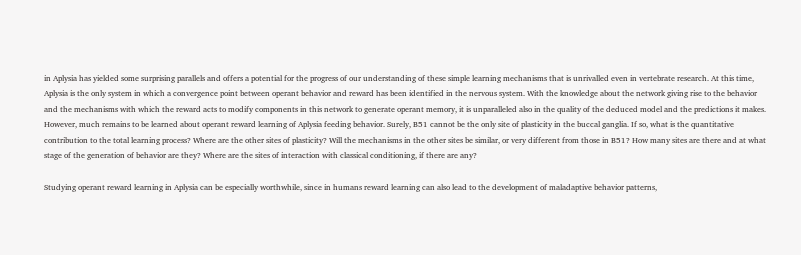in Aplysia has yielded some surprising parallels and offers a potential for the progress of our understanding of these simple learning mechanisms that is unrivalled even in vertebrate research. At this time, Aplysia is the only system in which a convergence point between operant behavior and reward has been identified in the nervous system. With the knowledge about the network giving rise to the behavior and the mechanisms with which the reward acts to modify components in this network to generate operant memory, it is unparalleled also in the quality of the deduced model and the predictions it makes. However, much remains to be learned about operant reward learning of Aplysia feeding behavior. Surely, B51 cannot be the only site of plasticity in the buccal ganglia. If so, what is the quantitative contribution to the total learning process? Where are the other sites of plasticity? Will the mechanisms in the other sites be similar, or very different from those in B51? How many sites are there and at what stage of the generation of behavior are they? Where are the sites of interaction with classical conditioning, if there are any?

Studying operant reward learning in Aplysia can be especially worthwhile, since in humans reward learning can also lead to the development of maladaptive behavior patterns,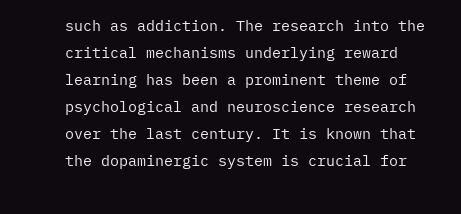such as addiction. The research into the critical mechanisms underlying reward learning has been a prominent theme of psychological and neuroscience research over the last century. It is known that the dopaminergic system is crucial for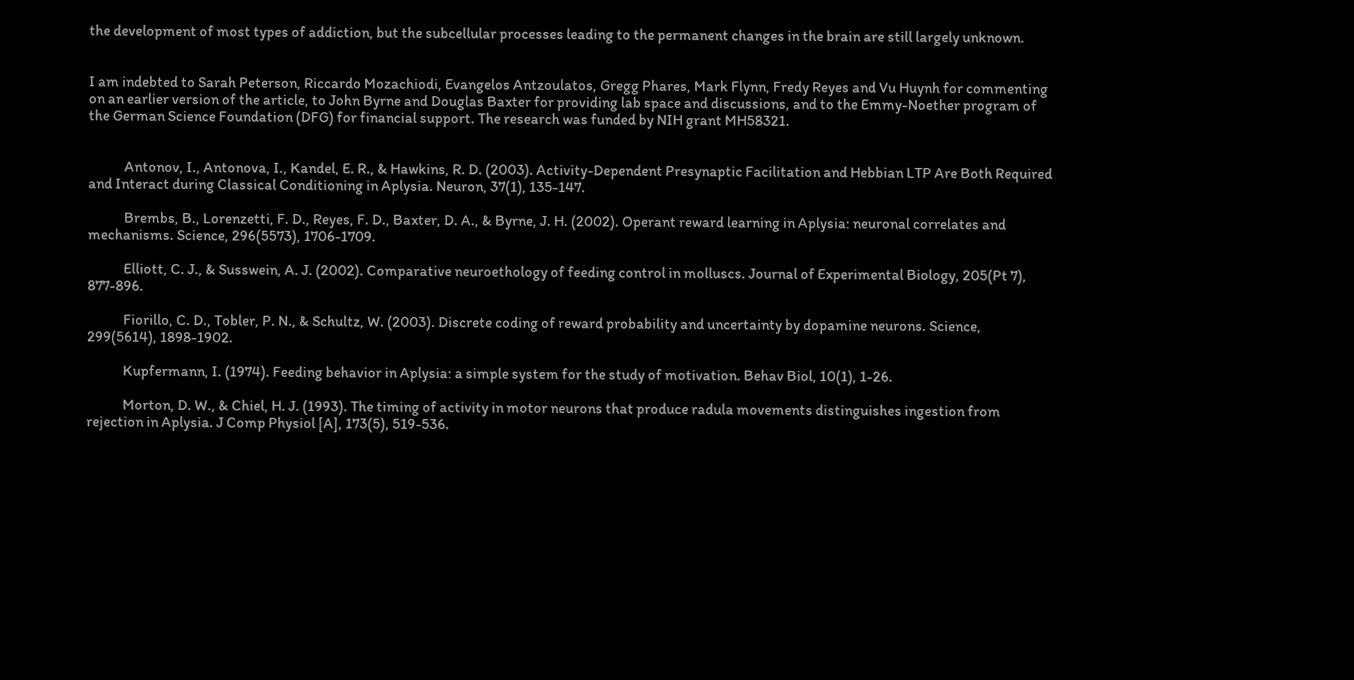the development of most types of addiction, but the subcellular processes leading to the permanent changes in the brain are still largely unknown.


I am indebted to Sarah Peterson, Riccardo Mozachiodi, Evangelos Antzoulatos, Gregg Phares, Mark Flynn, Fredy Reyes and Vu Huynh for commenting on an earlier version of the article, to John Byrne and Douglas Baxter for providing lab space and discussions, and to the Emmy-Noether program of the German Science Foundation (DFG) for financial support. The research was funded by NIH grant MH58321.


            Antonov, I., Antonova, I., Kandel, E. R., & Hawkins, R. D. (2003). Activity-Dependent Presynaptic Facilitation and Hebbian LTP Are Both Required and Interact during Classical Conditioning in Aplysia. Neuron, 37(1), 135-147.

            Brembs, B., Lorenzetti, F. D., Reyes, F. D., Baxter, D. A., & Byrne, J. H. (2002). Operant reward learning in Aplysia: neuronal correlates and mechanisms. Science, 296(5573), 1706-1709.

            Elliott, C. J., & Susswein, A. J. (2002). Comparative neuroethology of feeding control in molluscs. Journal of Experimental Biology, 205(Pt 7), 877-896.

            Fiorillo, C. D., Tobler, P. N., & Schultz, W. (2003). Discrete coding of reward probability and uncertainty by dopamine neurons. Science, 299(5614), 1898-1902.

            Kupfermann, I. (1974). Feeding behavior in Aplysia: a simple system for the study of motivation. Behav Biol, 10(1), 1-26.

            Morton, D. W., & Chiel, H. J. (1993). The timing of activity in motor neurons that produce radula movements distinguishes ingestion from rejection in Aplysia. J Comp Physiol [A], 173(5), 519-536.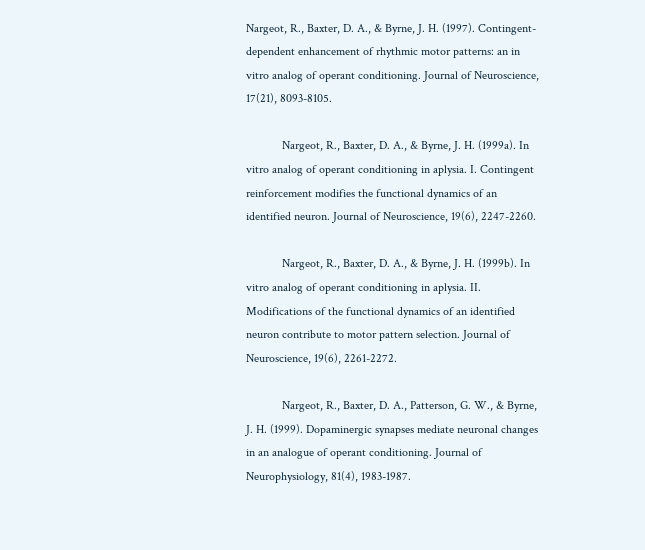Nargeot, R., Baxter, D. A., & Byrne, J. H. (1997). Contingent-dependent enhancement of rhythmic motor patterns: an in vitro analog of operant conditioning. Journal of Neuroscience, 17(21), 8093-8105.

            Nargeot, R., Baxter, D. A., & Byrne, J. H. (1999a). In vitro analog of operant conditioning in aplysia. I. Contingent reinforcement modifies the functional dynamics of an identified neuron. Journal of Neuroscience, 19(6), 2247-2260.

            Nargeot, R., Baxter, D. A., & Byrne, J. H. (1999b). In vitro analog of operant conditioning in aplysia. II. Modifications of the functional dynamics of an identified neuron contribute to motor pattern selection. Journal of Neuroscience, 19(6), 2261-2272.

            Nargeot, R., Baxter, D. A., Patterson, G. W., & Byrne, J. H. (1999). Dopaminergic synapses mediate neuronal changes in an analogue of operant conditioning. Journal of Neurophysiology, 81(4), 1983-1987.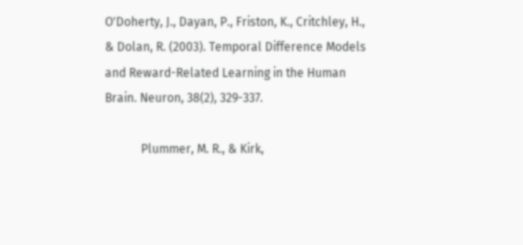O'Doherty, J., Dayan, P., Friston, K., Critchley, H., & Dolan, R. (2003). Temporal Difference Models and Reward-Related Learning in the Human Brain. Neuron, 38(2), 329-337.

            Plummer, M. R., & Kirk,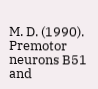M. D. (1990). Premotor neurons B51 and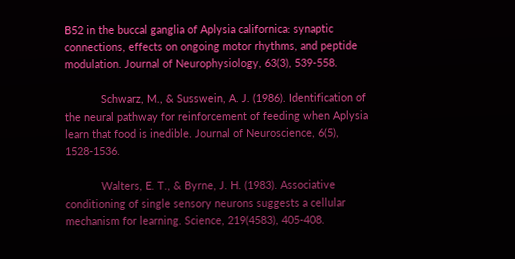B52 in the buccal ganglia of Aplysia californica: synaptic connections, effects on ongoing motor rhythms, and peptide modulation. Journal of Neurophysiology, 63(3), 539-558.

            Schwarz, M., & Susswein, A. J. (1986). Identification of the neural pathway for reinforcement of feeding when Aplysia learn that food is inedible. Journal of Neuroscience, 6(5), 1528-1536.

            Walters, E. T., & Byrne, J. H. (1983). Associative conditioning of single sensory neurons suggests a cellular mechanism for learning. Science, 219(4583), 405-408.